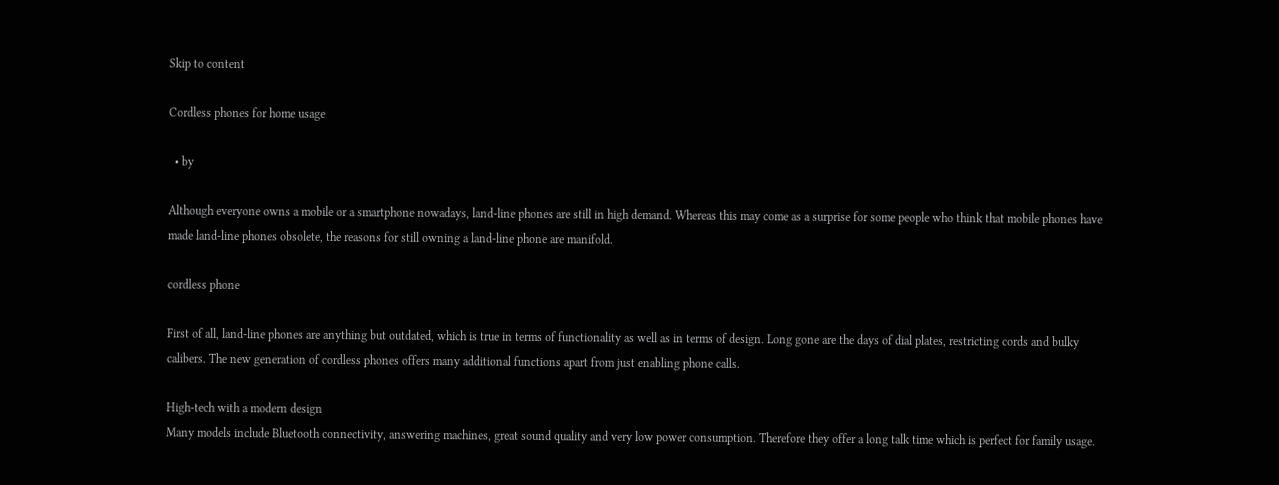Skip to content

Cordless phones for home usage

  • by

Although everyone owns a mobile or a smartphone nowadays, land-line phones are still in high demand. Whereas this may come as a surprise for some people who think that mobile phones have made land-line phones obsolete, the reasons for still owning a land-line phone are manifold.

cordless phone

First of all, land-line phones are anything but outdated, which is true in terms of functionality as well as in terms of design. Long gone are the days of dial plates, restricting cords and bulky calibers. The new generation of cordless phones offers many additional functions apart from just enabling phone calls.

High-tech with a modern design
Many models include Bluetooth connectivity, answering machines, great sound quality and very low power consumption. Therefore they offer a long talk time which is perfect for family usage.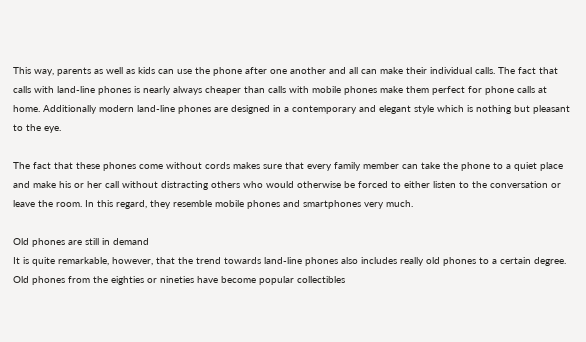This way, parents as well as kids can use the phone after one another and all can make their individual calls. The fact that calls with land-line phones is nearly always cheaper than calls with mobile phones make them perfect for phone calls at home. Additionally modern land-line phones are designed in a contemporary and elegant style which is nothing but pleasant to the eye.

The fact that these phones come without cords makes sure that every family member can take the phone to a quiet place and make his or her call without distracting others who would otherwise be forced to either listen to the conversation or leave the room. In this regard, they resemble mobile phones and smartphones very much.

Old phones are still in demand
It is quite remarkable, however, that the trend towards land-line phones also includes really old phones to a certain degree. Old phones from the eighties or nineties have become popular collectibles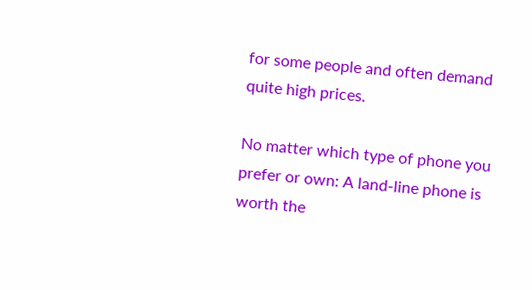for some people and often demand quite high prices.

No matter which type of phone you prefer or own: A land-line phone is worth the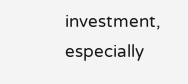investment, especially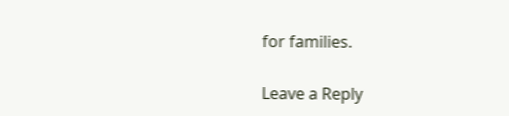for families.

Leave a Reply